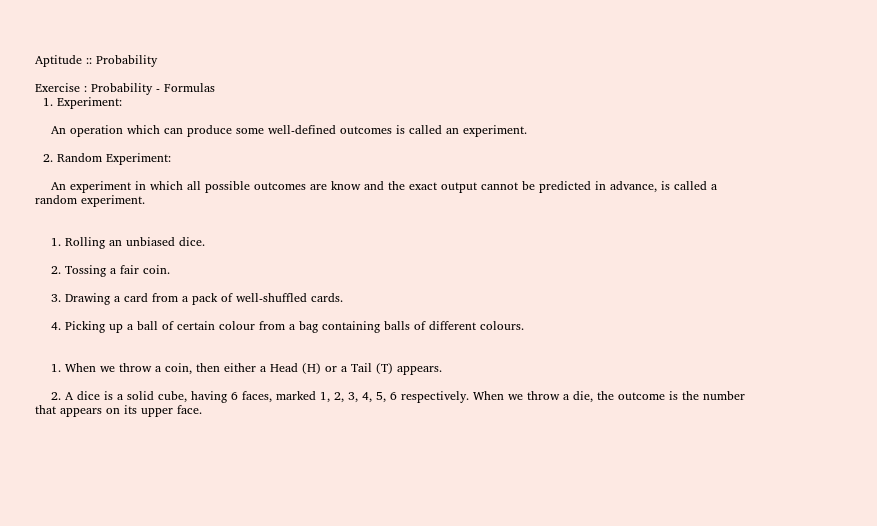Aptitude :: Probability

Exercise : Probability - Formulas
  1. Experiment:

    An operation which can produce some well-defined outcomes is called an experiment.

  2. Random Experiment:

    An experiment in which all possible outcomes are know and the exact output cannot be predicted in advance, is called a random experiment.


    1. Rolling an unbiased dice.

    2. Tossing a fair coin.

    3. Drawing a card from a pack of well-shuffled cards.

    4. Picking up a ball of certain colour from a bag containing balls of different colours.


    1. When we throw a coin, then either a Head (H) or a Tail (T) appears.

    2. A dice is a solid cube, having 6 faces, marked 1, 2, 3, 4, 5, 6 respectively. When we throw a die, the outcome is the number that appears on its upper face.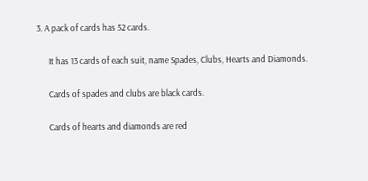3. A pack of cards has 52 cards.

      It has 13 cards of each suit, name Spades, Clubs, Hearts and Diamonds.

      Cards of spades and clubs are black cards.

      Cards of hearts and diamonds are red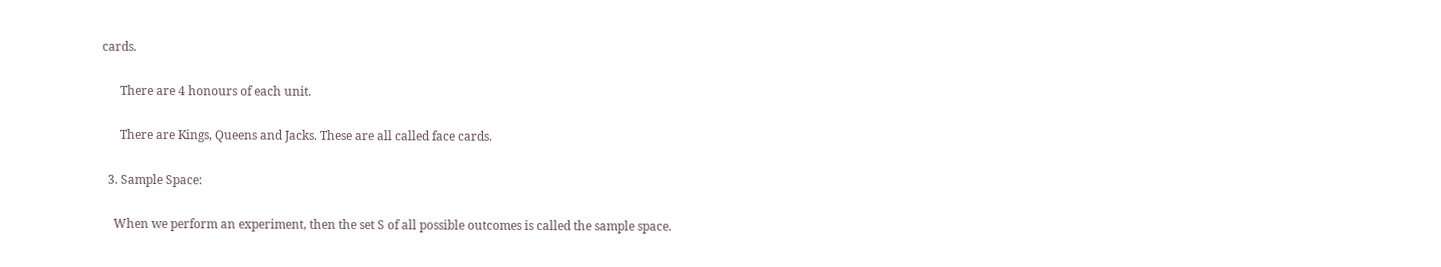cards.

      There are 4 honours of each unit.

      There are Kings, Queens and Jacks. These are all called face cards.

  3. Sample Space:

    When we perform an experiment, then the set S of all possible outcomes is called the sample space.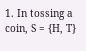1. In tossing a coin, S = {H, T}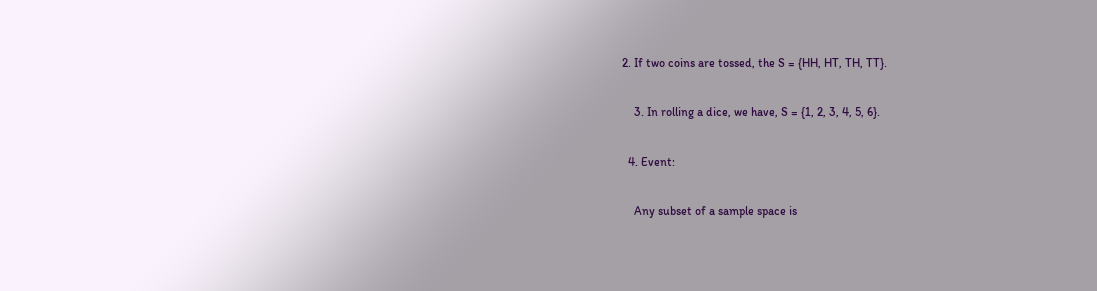2. If two coins are tossed, the S = {HH, HT, TH, TT}.

    3. In rolling a dice, we have, S = {1, 2, 3, 4, 5, 6}.

  4. Event:

    Any subset of a sample space is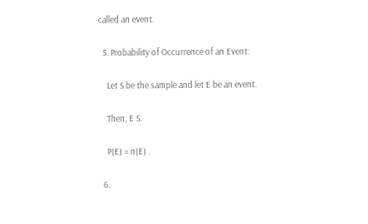called an event.

  5. Probability of Occurrence of an Event:

    Let S be the sample and let E be an event.

    Then, E S.

    P(E) = n(E) .

  6.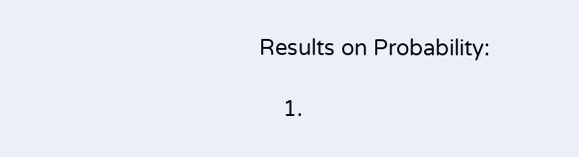Results on Probability:

    1.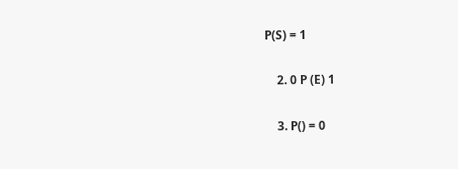P(S) = 1

    2. 0 P (E) 1

    3. P() = 0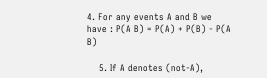4. For any events A and B we have : P(A B) = P(A) + P(B) - P(A B)

    5. If A denotes (not-A),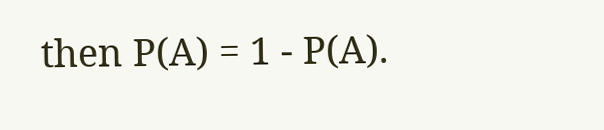then P(A) = 1 - P(A).